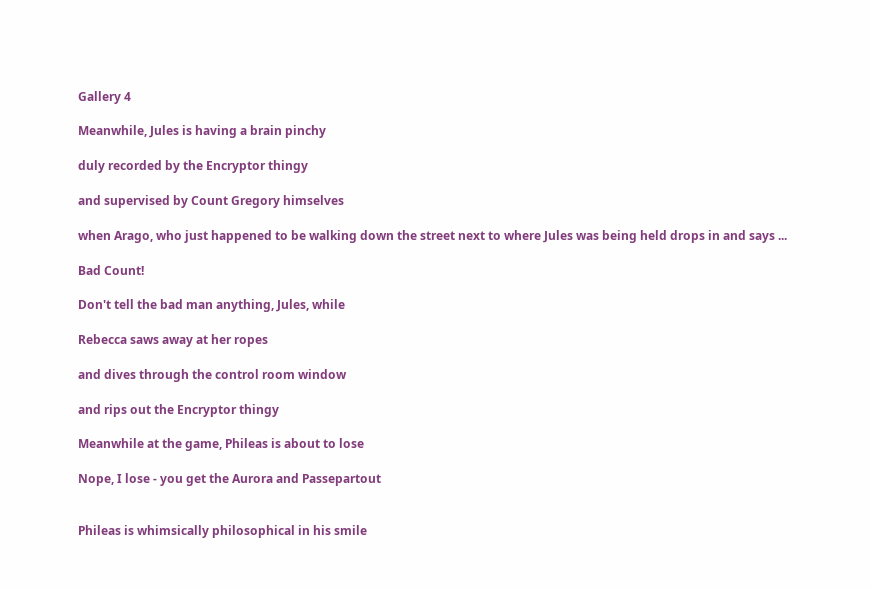Gallery 4

Meanwhile, Jules is having a brain pinchy

duly recorded by the Encryptor thingy

and supervised by Count Gregory himselves

when Arago, who just happened to be walking down the street next to where Jules was being held drops in and says ...

Bad Count!

Don't tell the bad man anything, Jules, while

Rebecca saws away at her ropes

and dives through the control room window

and rips out the Encryptor thingy

Meanwhile at the game, Phileas is about to lose

Nope, I lose - you get the Aurora and Passepartout


Phileas is whimsically philosophical in his smile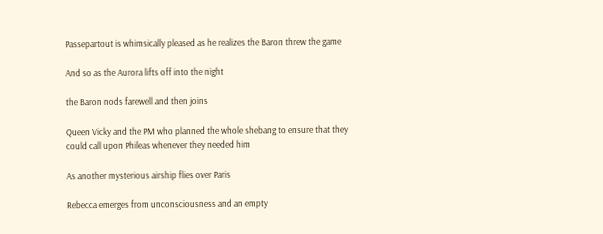Passepartout is whimsically pleased as he realizes the Baron threw the game

And so as the Aurora lifts off into the night

the Baron nods farewell and then joins

Queen Vicky and the PM who planned the whole shebang to ensure that they could call upon Phileas whenever they needed him

As another mysterious airship flies over Paris

Rebecca emerges from unconsciousness and an empty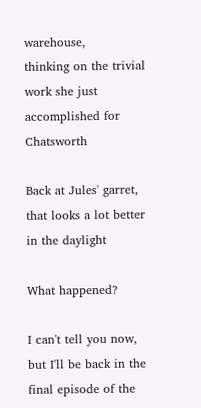warehouse,
thinking on the trivial work she just accomplished for Chatsworth

Back at Jules' garret, that looks a lot better in the daylight

What happened?

I can't tell you now, but I'll be back in the final episode of the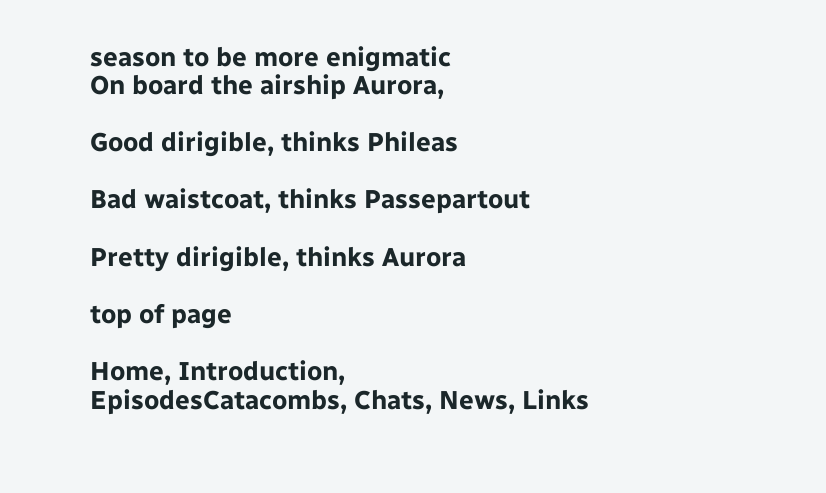season to be more enigmatic
On board the airship Aurora,

Good dirigible, thinks Phileas

Bad waistcoat, thinks Passepartout

Pretty dirigible, thinks Aurora

top of page

Home, Introduction, EpisodesCatacombs, Chats, News, Links